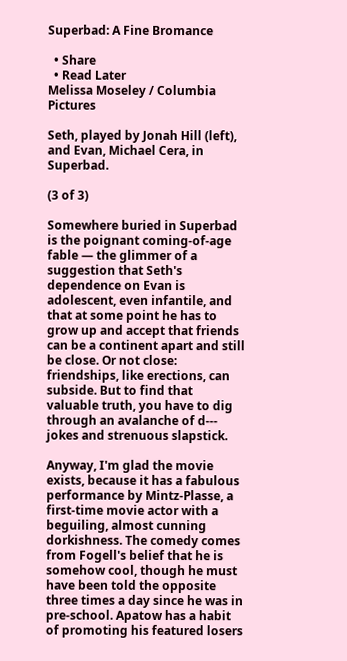Superbad: A Fine Bromance

  • Share
  • Read Later
Melissa Moseley / Columbia Pictures

Seth, played by Jonah Hill (left), and Evan, Michael Cera, in Superbad.

(3 of 3)

Somewhere buried in Superbad is the poignant coming-of-age fable — the glimmer of a suggestion that Seth's dependence on Evan is adolescent, even infantile, and that at some point he has to grow up and accept that friends can be a continent apart and still be close. Or not close: friendships, like erections, can subside. But to find that valuable truth, you have to dig through an avalanche of d--- jokes and strenuous slapstick.

Anyway, I'm glad the movie exists, because it has a fabulous performance by Mintz-Plasse, a first-time movie actor with a beguiling, almost cunning dorkishness. The comedy comes from Fogell's belief that he is somehow cool, though he must have been told the opposite three times a day since he was in pre-school. Apatow has a habit of promoting his featured losers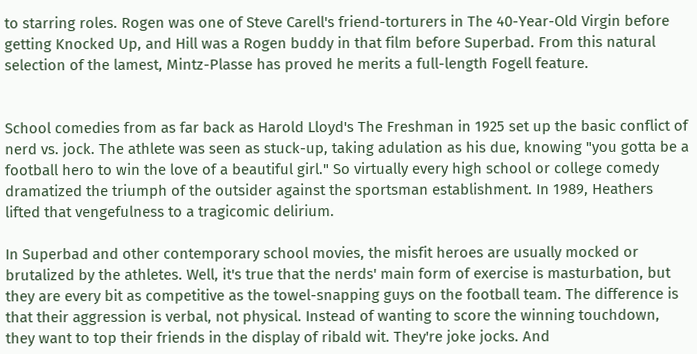to starring roles. Rogen was one of Steve Carell's friend-torturers in The 40-Year-Old Virgin before getting Knocked Up, and Hill was a Rogen buddy in that film before Superbad. From this natural selection of the lamest, Mintz-Plasse has proved he merits a full-length Fogell feature.


School comedies from as far back as Harold Lloyd's The Freshman in 1925 set up the basic conflict of nerd vs. jock. The athlete was seen as stuck-up, taking adulation as his due, knowing "you gotta be a football hero to win the love of a beautiful girl." So virtually every high school or college comedy dramatized the triumph of the outsider against the sportsman establishment. In 1989, Heathers lifted that vengefulness to a tragicomic delirium.

In Superbad and other contemporary school movies, the misfit heroes are usually mocked or brutalized by the athletes. Well, it's true that the nerds' main form of exercise is masturbation, but they are every bit as competitive as the towel-snapping guys on the football team. The difference is that their aggression is verbal, not physical. Instead of wanting to score the winning touchdown, they want to top their friends in the display of ribald wit. They're joke jocks. And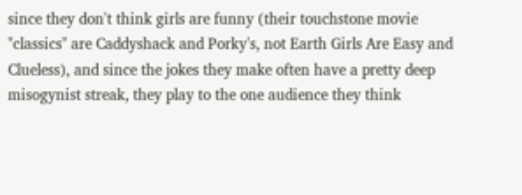since they don't think girls are funny (their touchstone movie "classics" are Caddyshack and Porky's, not Earth Girls Are Easy and Clueless), and since the jokes they make often have a pretty deep misogynist streak, they play to the one audience they think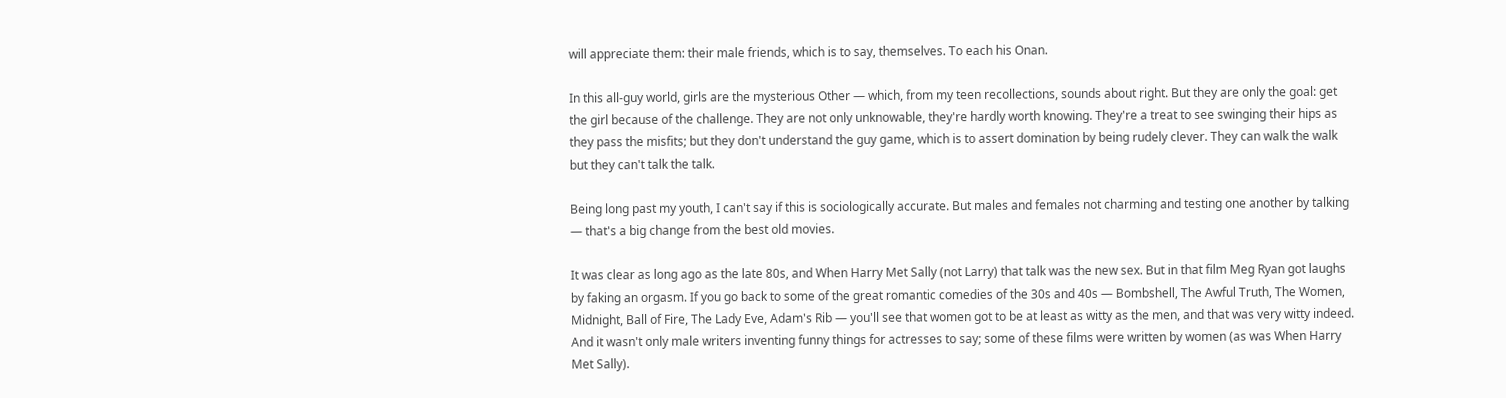will appreciate them: their male friends, which is to say, themselves. To each his Onan.

In this all-guy world, girls are the mysterious Other — which, from my teen recollections, sounds about right. But they are only the goal: get the girl because of the challenge. They are not only unknowable, they're hardly worth knowing. They're a treat to see swinging their hips as they pass the misfits; but they don't understand the guy game, which is to assert domination by being rudely clever. They can walk the walk but they can't talk the talk.

Being long past my youth, I can't say if this is sociologically accurate. But males and females not charming and testing one another by talking — that's a big change from the best old movies.

It was clear as long ago as the late 80s, and When Harry Met Sally (not Larry) that talk was the new sex. But in that film Meg Ryan got laughs by faking an orgasm. If you go back to some of the great romantic comedies of the 30s and 40s — Bombshell, The Awful Truth, The Women, Midnight, Ball of Fire, The Lady Eve, Adam's Rib — you'll see that women got to be at least as witty as the men, and that was very witty indeed. And it wasn't only male writers inventing funny things for actresses to say; some of these films were written by women (as was When Harry Met Sally).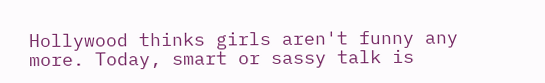Hollywood thinks girls aren't funny any more. Today, smart or sassy talk is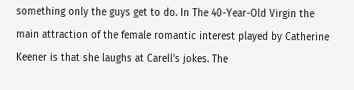something only the guys get to do. In The 40-Year-Old Virgin the main attraction of the female romantic interest played by Catherine Keener is that she laughs at Carell's jokes. The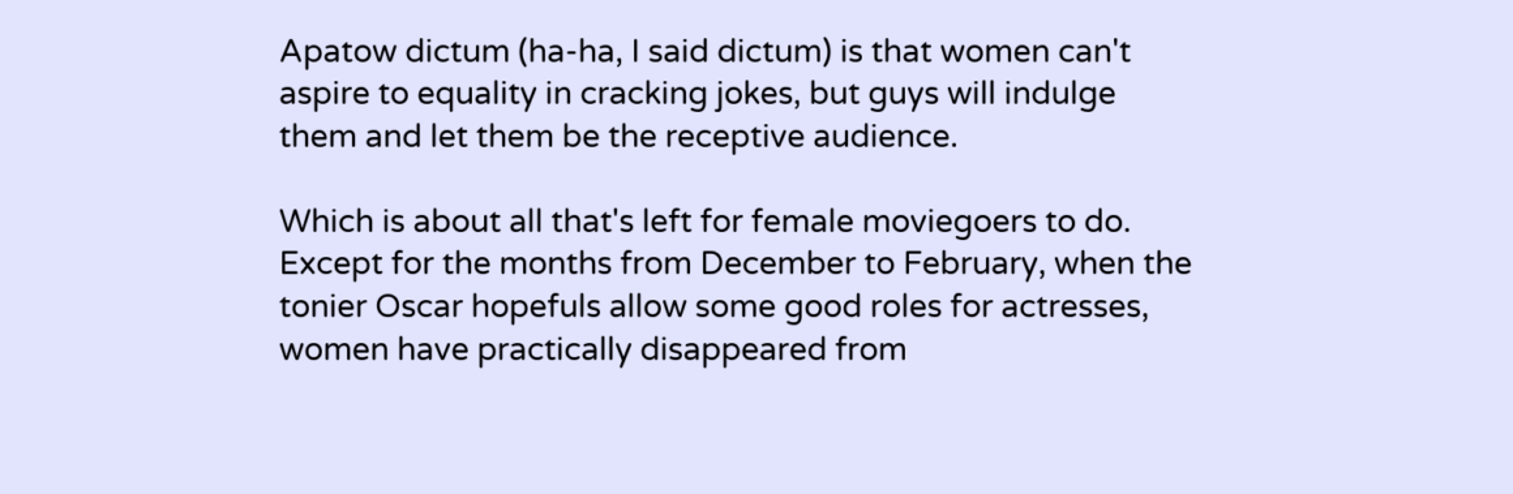Apatow dictum (ha-ha, I said dictum) is that women can't aspire to equality in cracking jokes, but guys will indulge them and let them be the receptive audience.

Which is about all that's left for female moviegoers to do. Except for the months from December to February, when the tonier Oscar hopefuls allow some good roles for actresses, women have practically disappeared from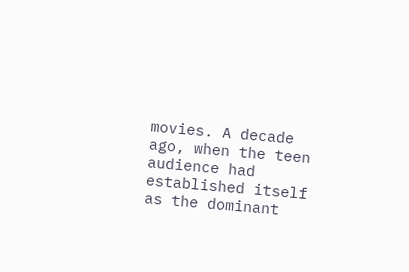movies. A decade ago, when the teen audience had established itself as the dominant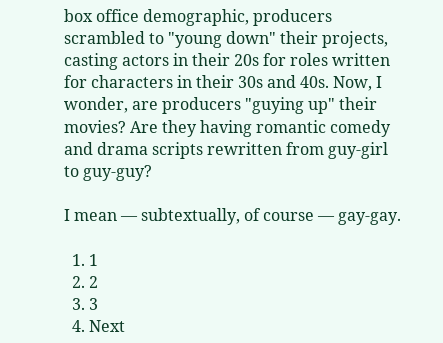box office demographic, producers scrambled to "young down" their projects, casting actors in their 20s for roles written for characters in their 30s and 40s. Now, I wonder, are producers "guying up" their movies? Are they having romantic comedy and drama scripts rewritten from guy-girl to guy-guy?

I mean — subtextually, of course — gay-gay.

  1. 1
  2. 2
  3. 3
  4. Next